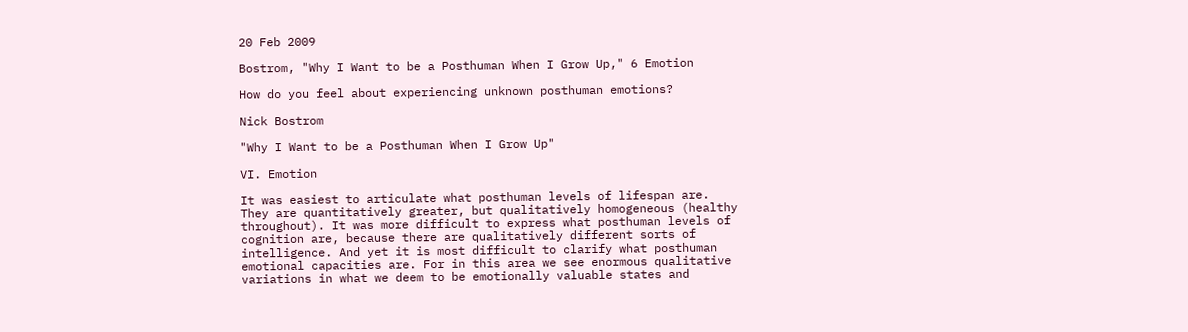20 Feb 2009

Bostrom, "Why I Want to be a Posthuman When I Grow Up," 6 Emotion

How do you feel about experiencing unknown posthuman emotions?

Nick Bostrom

"Why I Want to be a Posthuman When I Grow Up"

VI. Emotion

It was easiest to articulate what posthuman levels of lifespan are. They are quantitatively greater, but qualitatively homogeneous (healthy throughout). It was more difficult to express what posthuman levels of cognition are, because there are qualitatively different sorts of intelligence. And yet it is most difficult to clarify what posthuman emotional capacities are. For in this area we see enormous qualitative variations in what we deem to be emotionally valuable states and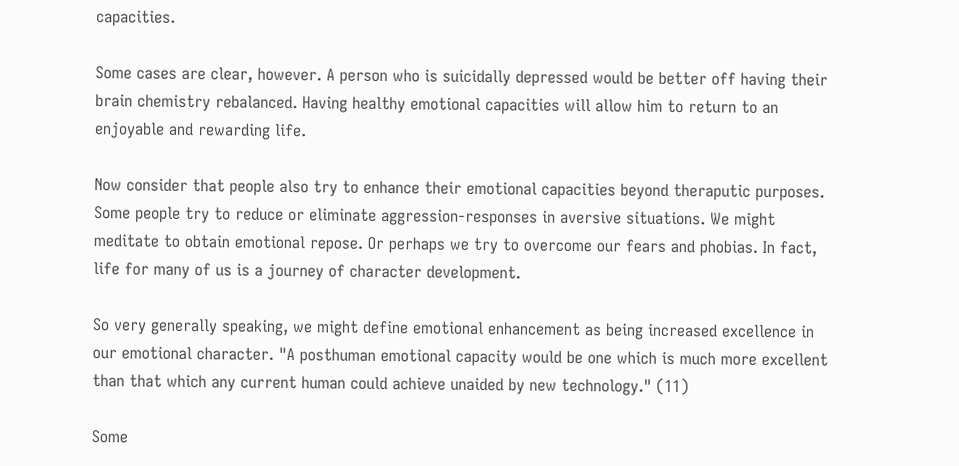capacities.

Some cases are clear, however. A person who is suicidally depressed would be better off having their brain chemistry rebalanced. Having healthy emotional capacities will allow him to return to an enjoyable and rewarding life.

Now consider that people also try to enhance their emotional capacities beyond theraputic purposes. Some people try to reduce or eliminate aggression-responses in aversive situations. We might meditate to obtain emotional repose. Or perhaps we try to overcome our fears and phobias. In fact, life for many of us is a journey of character development.

So very generally speaking, we might define emotional enhancement as being increased excellence in our emotional character. "A posthuman emotional capacity would be one which is much more excellent than that which any current human could achieve unaided by new technology." (11)

Some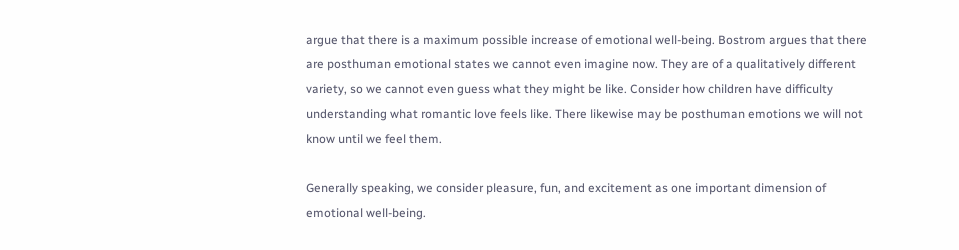argue that there is a maximum possible increase of emotional well-being. Bostrom argues that there are posthuman emotional states we cannot even imagine now. They are of a qualitatively different variety, so we cannot even guess what they might be like. Consider how children have difficulty understanding what romantic love feels like. There likewise may be posthuman emotions we will not know until we feel them.

Generally speaking, we consider pleasure, fun, and excitement as one important dimension of emotional well-being.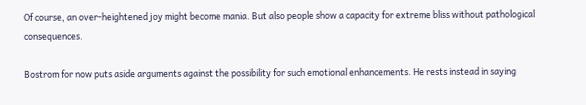Of course, an over-heightened joy might become mania. But also people show a capacity for extreme bliss without pathological consequences.

Bostrom for now puts aside arguments against the possibility for such emotional enhancements. He rests instead in saying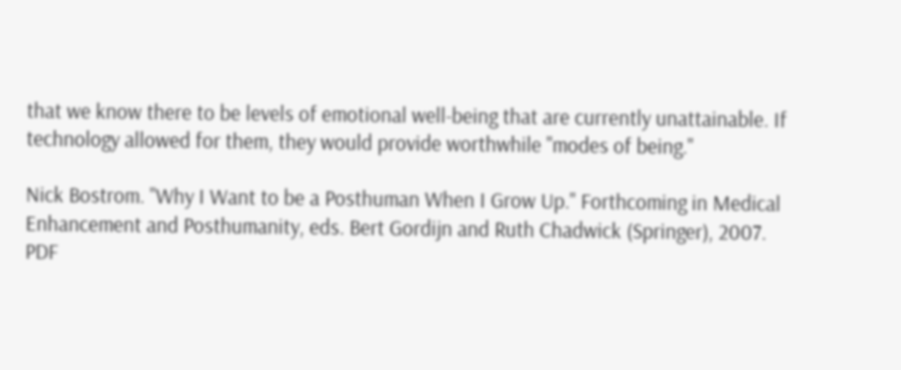that we know there to be levels of emotional well-being that are currently unattainable. If technology allowed for them, they would provide worthwhile "modes of being."

Nick Bostrom. "Why I Want to be a Posthuman When I Grow Up." Forthcoming in Medical Enhancement and Posthumanity, eds. Bert Gordijn and Ruth Chadwick (Springer), 2007.
PDF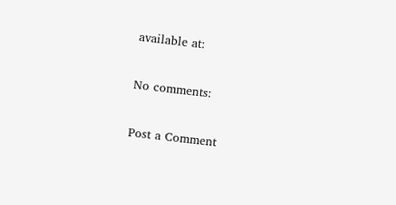available at:

No comments:

Post a Comment